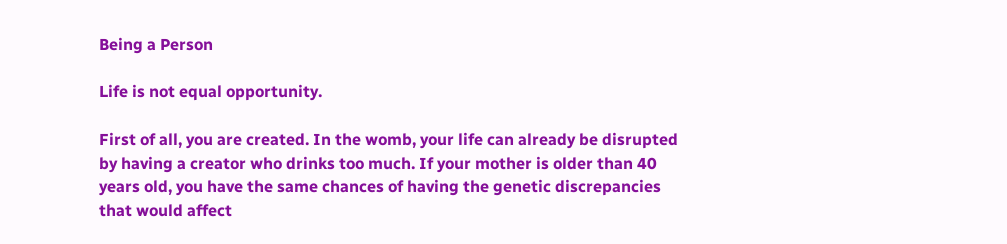Being a Person

Life is not equal opportunity.

First of all, you are created. In the womb, your life can already be disrupted by having a creator who drinks too much. If your mother is older than 40 years old, you have the same chances of having the genetic discrepancies that would affect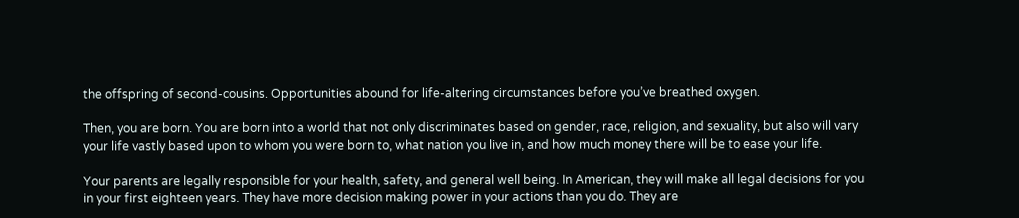the offspring of second-cousins. Opportunities abound for life-altering circumstances before you’ve breathed oxygen.

Then, you are born. You are born into a world that not only discriminates based on gender, race, religion, and sexuality, but also will vary your life vastly based upon to whom you were born to, what nation you live in, and how much money there will be to ease your life.

Your parents are legally responsible for your health, safety, and general well being. In American, they will make all legal decisions for you in your first eighteen years. They have more decision making power in your actions than you do. They are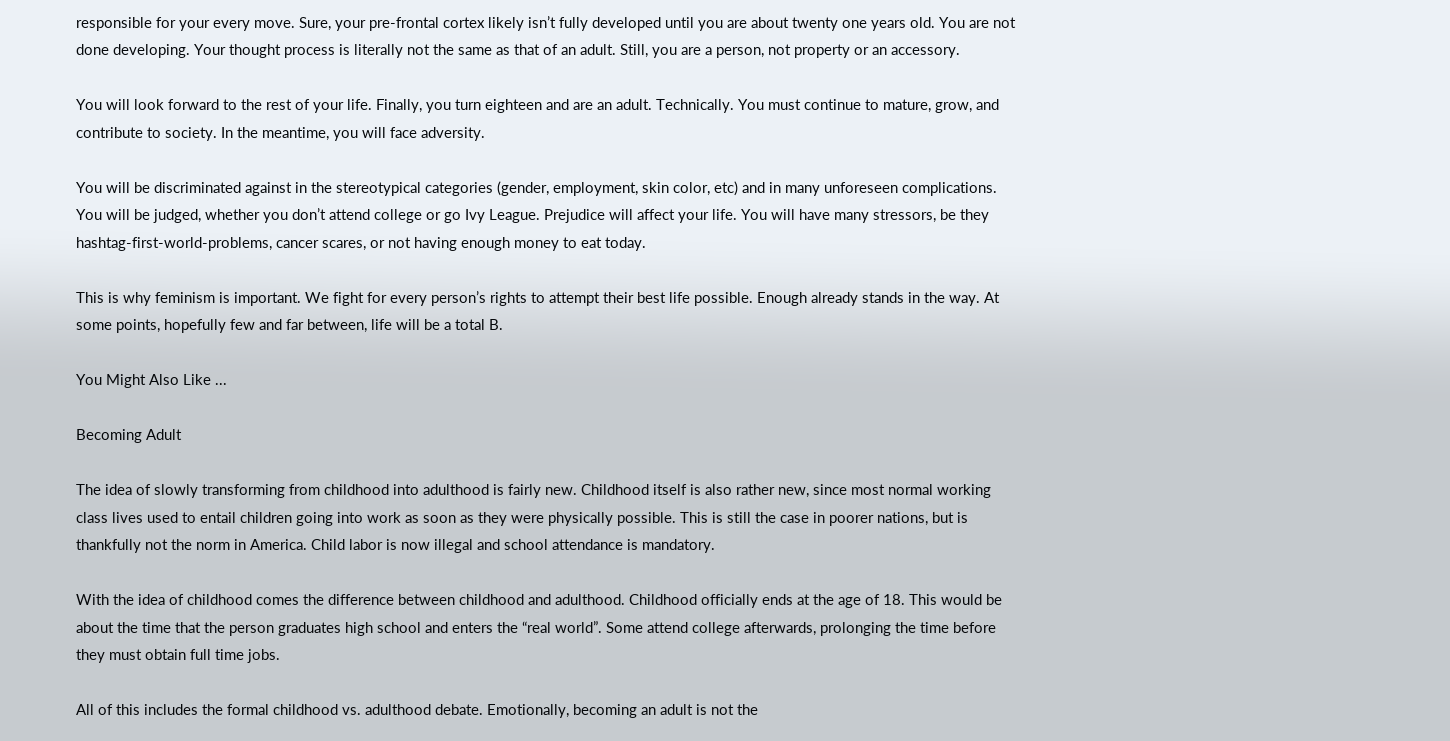responsible for your every move. Sure, your pre-frontal cortex likely isn’t fully developed until you are about twenty one years old. You are not done developing. Your thought process is literally not the same as that of an adult. Still, you are a person, not property or an accessory.

You will look forward to the rest of your life. Finally, you turn eighteen and are an adult. Technically. You must continue to mature, grow, and contribute to society. In the meantime, you will face adversity.

You will be discriminated against in the stereotypical categories (gender, employment, skin color, etc) and in many unforeseen complications. You will be judged, whether you don’t attend college or go Ivy League. Prejudice will affect your life. You will have many stressors, be they hashtag-first-world-problems, cancer scares, or not having enough money to eat today.

This is why feminism is important. We fight for every person’s rights to attempt their best life possible. Enough already stands in the way. At some points, hopefully few and far between, life will be a total B.

You Might Also Like ...

Becoming Adult

The idea of slowly transforming from childhood into adulthood is fairly new. Childhood itself is also rather new, since most normal working class lives used to entail children going into work as soon as they were physically possible. This is still the case in poorer nations, but is thankfully not the norm in America. Child labor is now illegal and school attendance is mandatory.

With the idea of childhood comes the difference between childhood and adulthood. Childhood officially ends at the age of 18. This would be about the time that the person graduates high school and enters the “real world”. Some attend college afterwards, prolonging the time before they must obtain full time jobs.

All of this includes the formal childhood vs. adulthood debate. Emotionally, becoming an adult is not the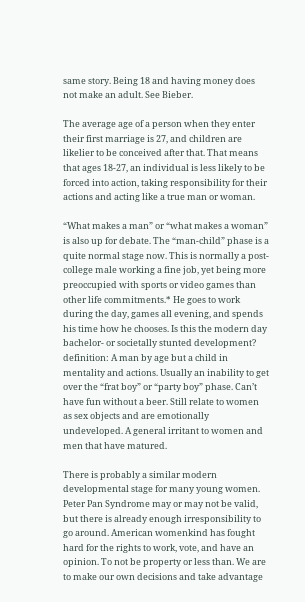same story. Being 18 and having money does not make an adult. See Bieber.

The average age of a person when they enter their first marriage is 27, and children are likelier to be conceived after that. That means that ages 18-27, an individual is less likely to be forced into action, taking responsibility for their actions and acting like a true man or woman.

“What makes a man” or “what makes a woman” is also up for debate. The “man-child” phase is a quite normal stage now. This is normally a post-college male working a fine job, yet being more preoccupied with sports or video games than other life commitments.* He goes to work during the day, games all evening, and spends his time how he chooses. Is this the modern day bachelor- or societally stunted development? definition: A man by age but a child in mentality and actions. Usually an inability to get over the “frat boy” or “party boy” phase. Can’t have fun without a beer. Still relate to women as sex objects and are emotionally undeveloped. A general irritant to women and men that have matured.

There is probably a similar modern developmental stage for many young women. Peter Pan Syndrome may or may not be valid, but there is already enough irresponsibility to go around. American womenkind has fought hard for the rights to work, vote, and have an opinion. To not be property or less than. We are to make our own decisions and take advantage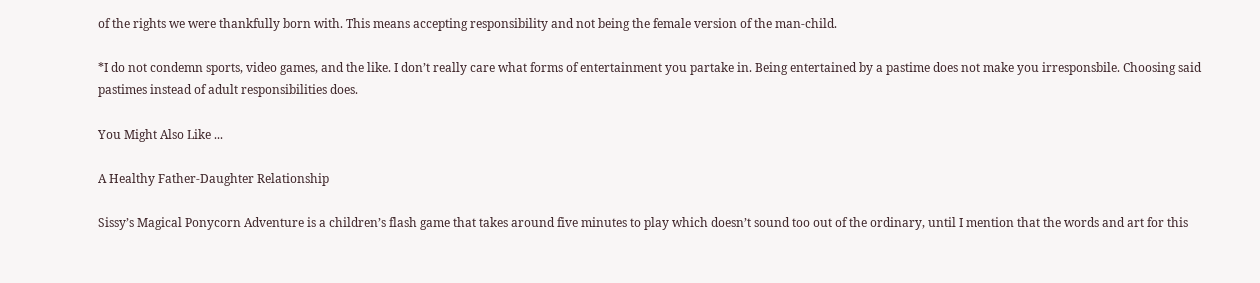of the rights we were thankfully born with. This means accepting responsibility and not being the female version of the man-child.

*I do not condemn sports, video games, and the like. I don’t really care what forms of entertainment you partake in. Being entertained by a pastime does not make you irresponsbile. Choosing said pastimes instead of adult responsibilities does.

You Might Also Like ...

A Healthy Father-Daughter Relationship

Sissy’s Magical Ponycorn Adventure is a children’s flash game that takes around five minutes to play which doesn’t sound too out of the ordinary, until I mention that the words and art for this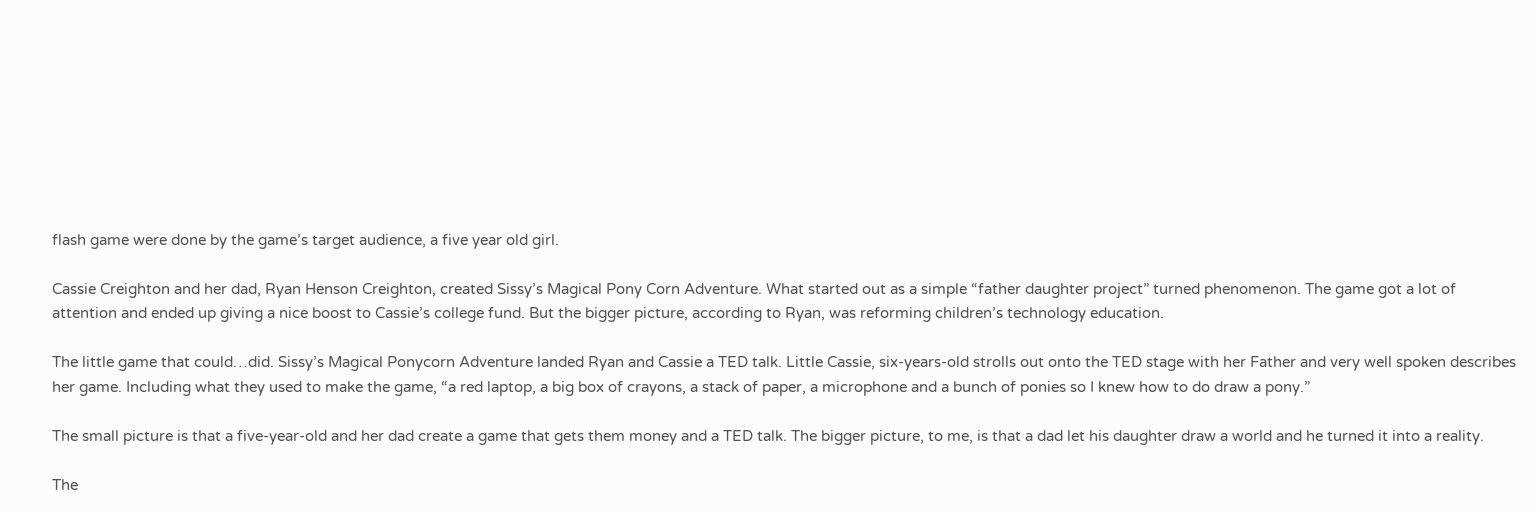flash game were done by the game’s target audience, a five year old girl.

Cassie Creighton and her dad, Ryan Henson Creighton, created Sissy’s Magical Pony Corn Adventure. What started out as a simple “father daughter project” turned phenomenon. The game got a lot of attention and ended up giving a nice boost to Cassie’s college fund. But the bigger picture, according to Ryan, was reforming children’s technology education.

The little game that could…did. Sissy’s Magical Ponycorn Adventure landed Ryan and Cassie a TED talk. Little Cassie, six-years-old strolls out onto the TED stage with her Father and very well spoken describes her game. Including what they used to make the game, “a red laptop, a big box of crayons, a stack of paper, a microphone and a bunch of ponies so I knew how to do draw a pony.”

The small picture is that a five-year-old and her dad create a game that gets them money and a TED talk. The bigger picture, to me, is that a dad let his daughter draw a world and he turned it into a reality.

The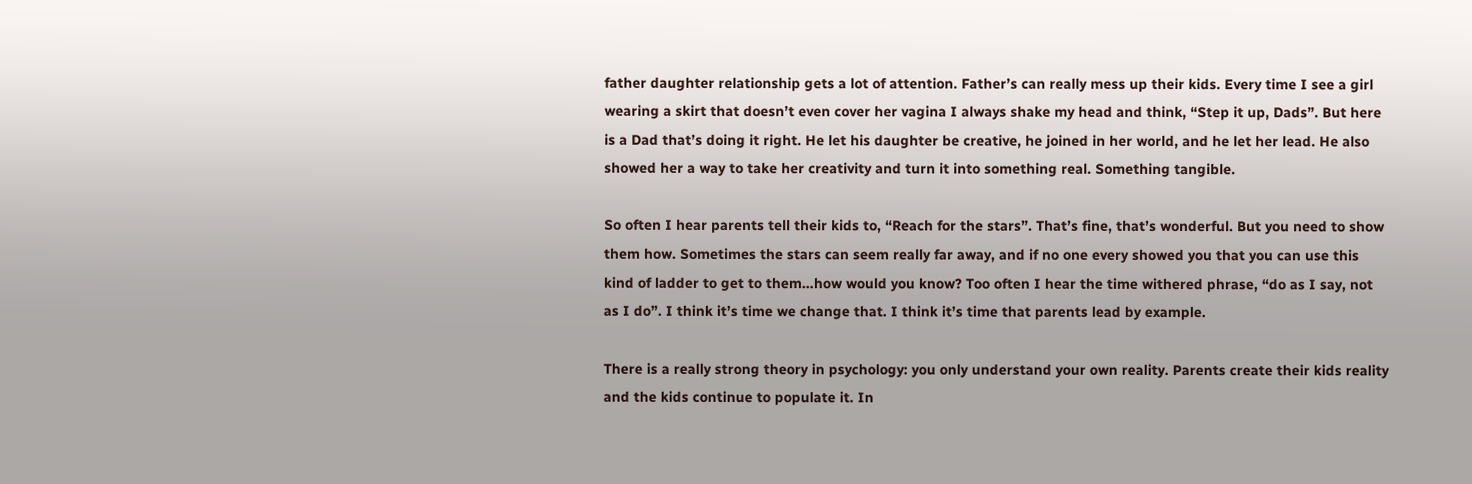father daughter relationship gets a lot of attention. Father’s can really mess up their kids. Every time I see a girl wearing a skirt that doesn’t even cover her vagina I always shake my head and think, “Step it up, Dads”. But here is a Dad that’s doing it right. He let his daughter be creative, he joined in her world, and he let her lead. He also showed her a way to take her creativity and turn it into something real. Something tangible.

So often I hear parents tell their kids to, “Reach for the stars”. That’s fine, that’s wonderful. But you need to show them how. Sometimes the stars can seem really far away, and if no one every showed you that you can use this kind of ladder to get to them…how would you know? Too often I hear the time withered phrase, “do as I say, not as I do”. I think it’s time we change that. I think it’s time that parents lead by example.

There is a really strong theory in psychology: you only understand your own reality. Parents create their kids reality and the kids continue to populate it. In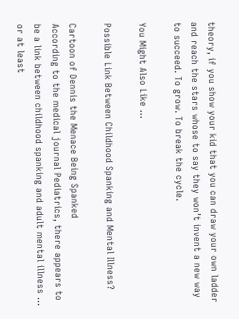theory, if you show your kid that you can draw your own ladder and reach the stars whose to say they won’t invent a new way to succeed. To grow. To break the cycle.

You Might Also Like ...

Possible Link Between Childhood Spanking and Mental Illness?

Cartoon of Dennis the Menace Being Spanked
According to the medical journal Pediatrics, there appears to be a link between childhood spanking and adult mental illness … or at least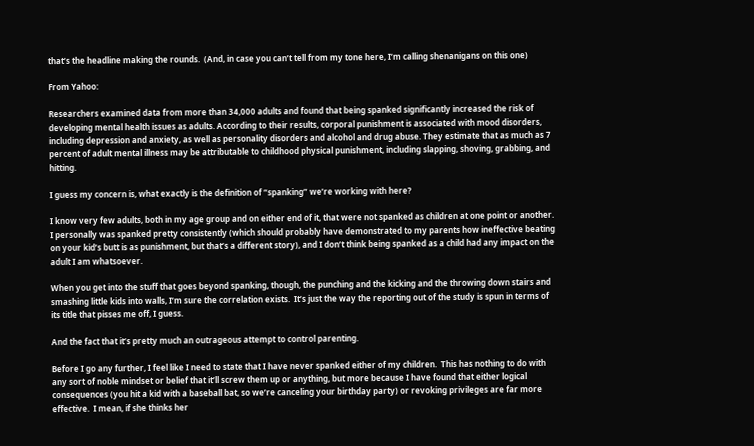that’s the headline making the rounds.  (And, in case you can’t tell from my tone here, I’m calling shenanigans on this one)

From Yahoo:

Researchers examined data from more than 34,000 adults and found that being spanked significantly increased the risk of developing mental health issues as adults. According to their results, corporal punishment is associated with mood disorders, including depression and anxiety, as well as personality disorders and alcohol and drug abuse. They estimate that as much as 7 percent of adult mental illness may be attributable to childhood physical punishment, including slapping, shoving, grabbing, and hitting.

I guess my concern is, what exactly is the definition of “spanking” we’re working with here?

I know very few adults, both in my age group and on either end of it, that were not spanked as children at one point or another.  I personally was spanked pretty consistently (which should probably have demonstrated to my parents how ineffective beating on your kid’s butt is as punishment, but that’s a different story), and I don’t think being spanked as a child had any impact on the adult I am whatsoever.

When you get into the stuff that goes beyond spanking, though, the punching and the kicking and the throwing down stairs and smashing little kids into walls, I’m sure the correlation exists.  It’s just the way the reporting out of the study is spun in terms of its title that pisses me off, I guess.

And the fact that it’s pretty much an outrageous attempt to control parenting.

Before I go any further, I feel like I need to state that I have never spanked either of my children.  This has nothing to do with any sort of noble mindset or belief that it’ll screw them up or anything, but more because I have found that either logical consequences (you hit a kid with a baseball bat, so we’re canceling your birthday party) or revoking privileges are far more effective.  I mean, if she thinks her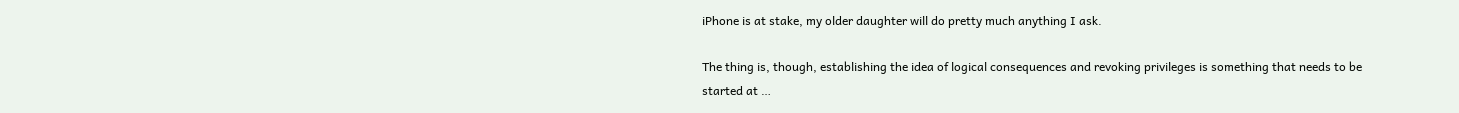iPhone is at stake, my older daughter will do pretty much anything I ask.

The thing is, though, establishing the idea of logical consequences and revoking privileges is something that needs to be started at …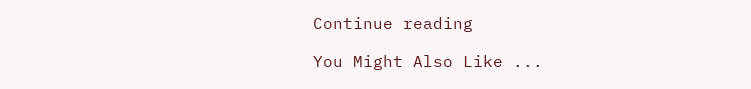Continue reading

You Might Also Like ...